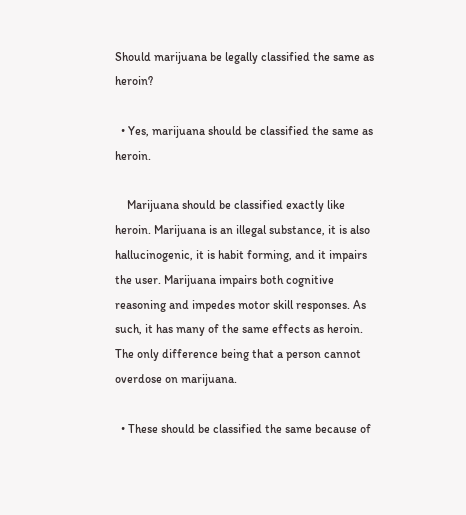Should marijuana be legally classified the same as heroin?

  • Yes, marijuana should be classified the same as heroin.

    Marijuana should be classified exactly like heroin. Marijuana is an illegal substance, it is also hallucinogenic, it is habit forming, and it impairs the user. Marijuana impairs both cognitive reasoning and impedes motor skill responses. As such, it has many of the same effects as heroin. The only difference being that a person cannot overdose on marijuana.

  • These should be classified the same because of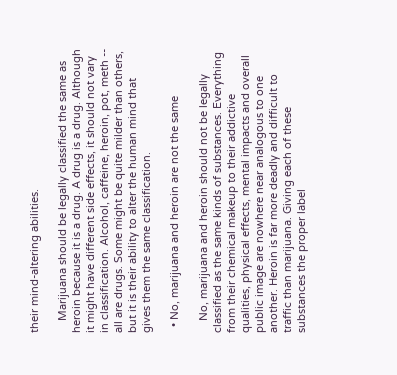their mind-altering abilities.

    Marijuana should be legally classified the same as heroin because it is a drug. A drug is a drug. Although it might have different side effects, it should not vary in classification. Alcohol, caffeine, heroin, pot, meth -- all are drugs. Some might be quite milder than others, but it is their ability to alter the human mind that gives them the same classification.

  • No, marijuana and heroin are not the same

    No, marijuana and heroin should not be legally classified as the same kinds of substances. Everything from their chemical makeup to their addictive qualities, physical effects, mental impacts and overall public image are nowhere near analogous to one another. Heroin is far more deadly and difficult to traffic than marijuana. Giving each of these substances the proper label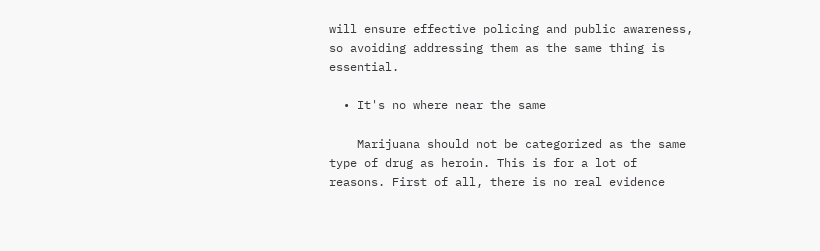will ensure effective policing and public awareness, so avoiding addressing them as the same thing is essential.

  • It's no where near the same

    Marijuana should not be categorized as the same type of drug as heroin. This is for a lot of reasons. First of all, there is no real evidence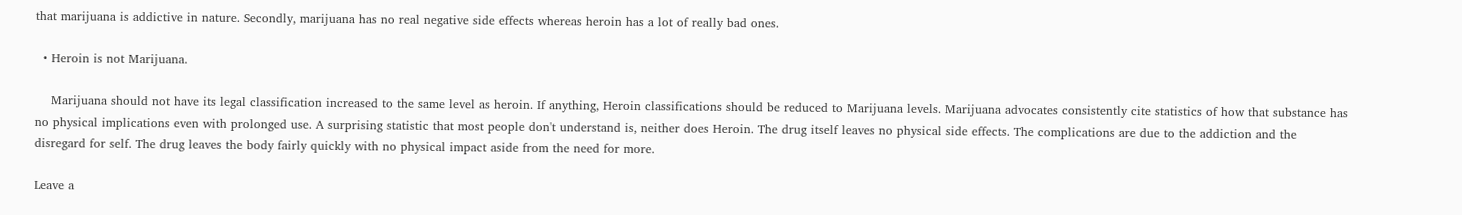that marijuana is addictive in nature. Secondly, marijuana has no real negative side effects whereas heroin has a lot of really bad ones.

  • Heroin is not Marijuana.

    Marijuana should not have its legal classification increased to the same level as heroin. If anything, Heroin classifications should be reduced to Marijuana levels. Marijuana advocates consistently cite statistics of how that substance has no physical implications even with prolonged use. A surprising statistic that most people don't understand is, neither does Heroin. The drug itself leaves no physical side effects. The complications are due to the addiction and the disregard for self. The drug leaves the body fairly quickly with no physical impact aside from the need for more.

Leave a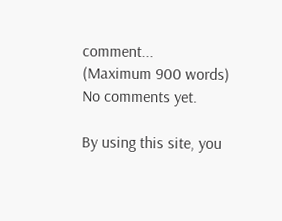comment...
(Maximum 900 words)
No comments yet.

By using this site, you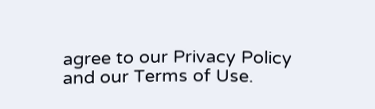agree to our Privacy Policy and our Terms of Use.